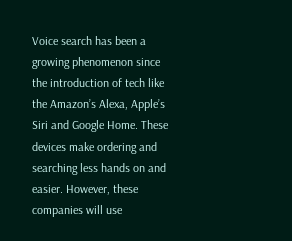Voice search has been a growing phenomenon since the introduction of tech like the Amazon’s Alexa, Apple’s Siri and Google Home. These devices make ordering and searching less hands on and easier. However, these companies will use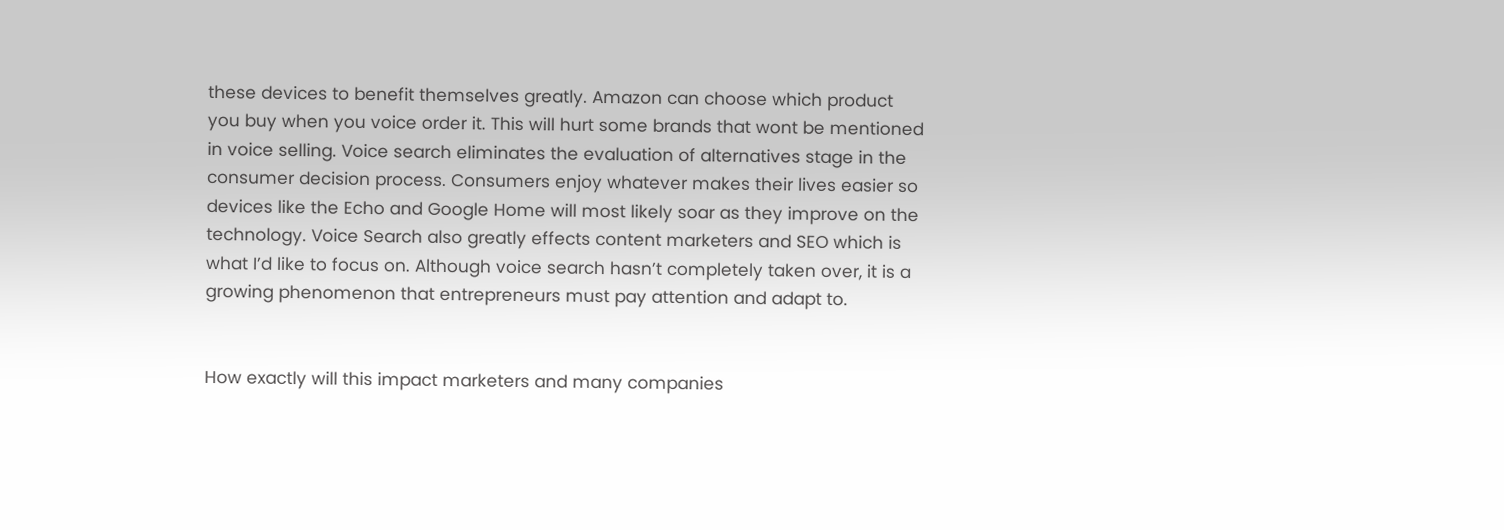these devices to benefit themselves greatly. Amazon can choose which product you buy when you voice order it. This will hurt some brands that wont be mentioned in voice selling. Voice search eliminates the evaluation of alternatives stage in the consumer decision process. Consumers enjoy whatever makes their lives easier so devices like the Echo and Google Home will most likely soar as they improve on the technology. Voice Search also greatly effects content marketers and SEO which is what I’d like to focus on. Although voice search hasn’t completely taken over, it is a growing phenomenon that entrepreneurs must pay attention and adapt to.


How exactly will this impact marketers and many companies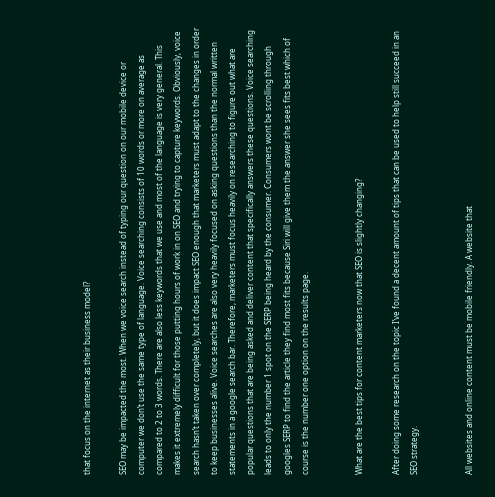that focus on the internet as their business model?

SEO may be impacted the most. When we voice search instead of typing our question on our mobile device or computer we don’t use the same type of language. Voice searching consists of 10 words or more on average as compared to 2 to 3 words. There are also less keywords that we use and most of the language is very general. This makes it extremely difficult for those putting hours of work in on SEO and trying to capture keywords. Obviously, voice search hasn’t taken over completely, but it does impact SEO enough that marketers must adapt to the changes in order to keep businesses alive. Voice searches are also very heavily focused on asking questions than the normal written statements in a google search bar. Therefore, marketers must focus heavily on researching to figure out what are popular questions that are being asked and deliver content that specifically answers these questions. Voice searching leads to only the number 1 spot on the SERP being heard by the consumer. Consumers wont be scrolling through googles SERP to find the article they find most fits because Siri will give them the answer she sees fits best which of course is the number one option on the results page.


What are the best tips for content marketers now that SEO is slightly changing?

After doing some research on the topic I’ve found a decent amount of tips that can be used to help still succeed in an SEO strategy.


All websites and online content must be mobile friendly. A website that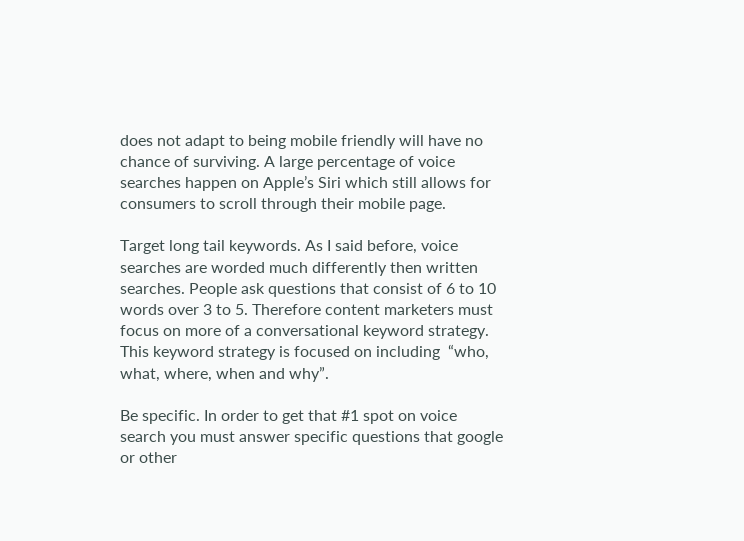does not adapt to being mobile friendly will have no chance of surviving. A large percentage of voice searches happen on Apple’s Siri which still allows for consumers to scroll through their mobile page.

Target long tail keywords. As I said before, voice searches are worded much differently then written searches. People ask questions that consist of 6 to 10 words over 3 to 5. Therefore content marketers must focus on more of a conversational keyword strategy. This keyword strategy is focused on including  “who, what, where, when and why”.

Be specific. In order to get that #1 spot on voice search you must answer specific questions that google or other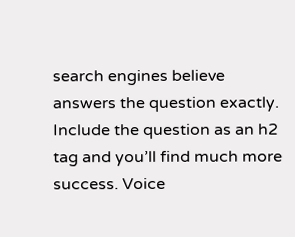search engines believe answers the question exactly. Include the question as an h2 tag and you’ll find much more success. Voice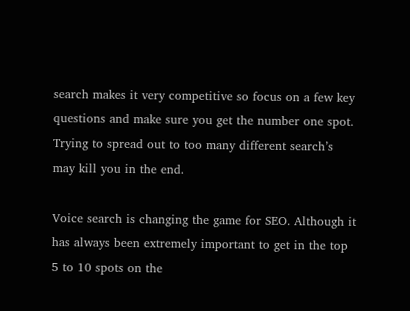search makes it very competitive so focus on a few key questions and make sure you get the number one spot. Trying to spread out to too many different search’s may kill you in the end.

Voice search is changing the game for SEO. Although it has always been extremely important to get in the top 5 to 10 spots on the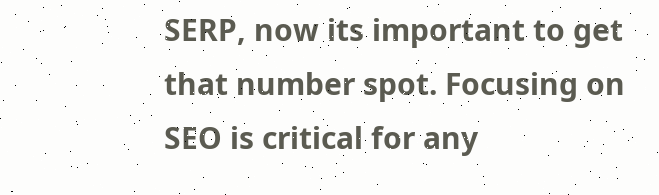SERP, now its important to get that number spot. Focusing on SEO is critical for any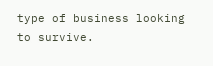type of business looking to survive.